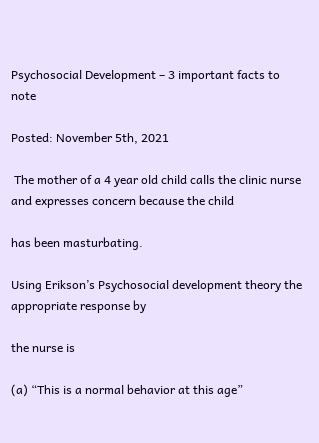Psychosocial Development – 3 important facts to note

Posted: November 5th, 2021

 The mother of a 4 year old child calls the clinic nurse and expresses concern because the child

has been masturbating.

Using Erikson’s Psychosocial development theory the appropriate response by

the nurse is

(a) “This is a normal behavior at this age”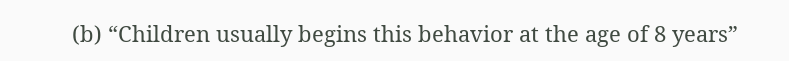(b) “Children usually begins this behavior at the age of 8 years”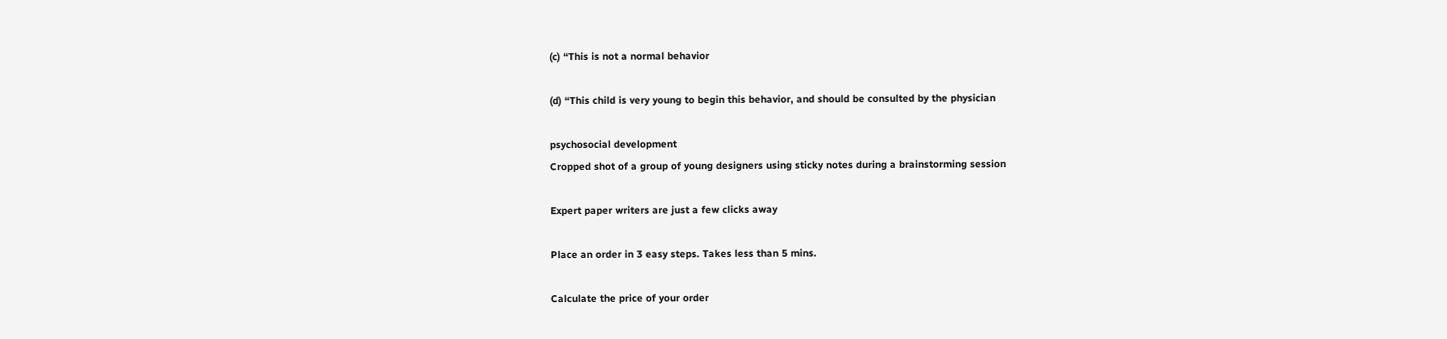(c) “This is not a normal behavior

(d) “This child is very young to begin this behavior, and should be consulted by the physician

psychosocial development
Cropped shot of a group of young designers using sticky notes during a brainstorming session

Expert paper writers are just a few clicks away

Place an order in 3 easy steps. Takes less than 5 mins.

Calculate the price of your order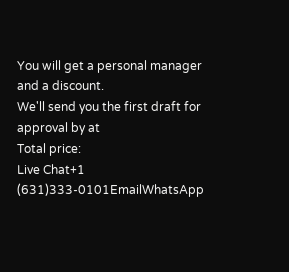You will get a personal manager and a discount.
We'll send you the first draft for approval by at
Total price:
Live Chat+1 (631)333-0101EmailWhatsApp